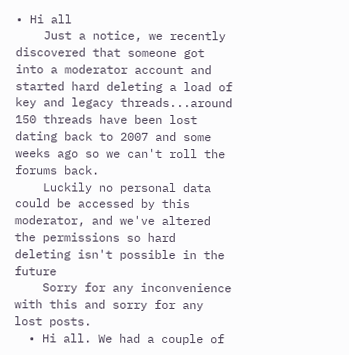• Hi all
    Just a notice, we recently discovered that someone got into a moderator account and started hard deleting a load of key and legacy threads...around 150 threads have been lost dating back to 2007 and some weeks ago so we can't roll the forums back.
    Luckily no personal data could be accessed by this moderator, and we've altered the permissions so hard deleting isn't possible in the future
    Sorry for any inconvenience with this and sorry for any lost posts.
  • Hi all. We had a couple of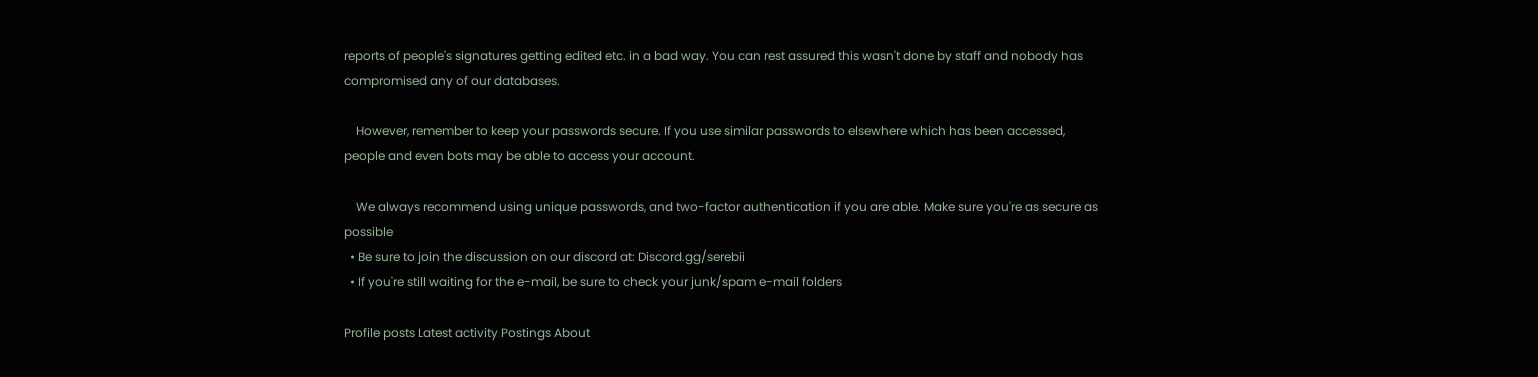reports of people's signatures getting edited etc. in a bad way. You can rest assured this wasn't done by staff and nobody has compromised any of our databases.

    However, remember to keep your passwords secure. If you use similar passwords to elsewhere which has been accessed, people and even bots may be able to access your account.

    We always recommend using unique passwords, and two-factor authentication if you are able. Make sure you're as secure as possible
  • Be sure to join the discussion on our discord at: Discord.gg/serebii
  • If you're still waiting for the e-mail, be sure to check your junk/spam e-mail folders

Profile posts Latest activity Postings About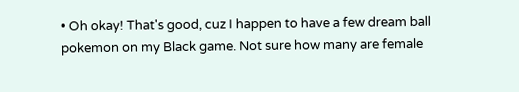• Oh okay! That's good, cuz I happen to have a few dream ball pokemon on my Black game. Not sure how many are female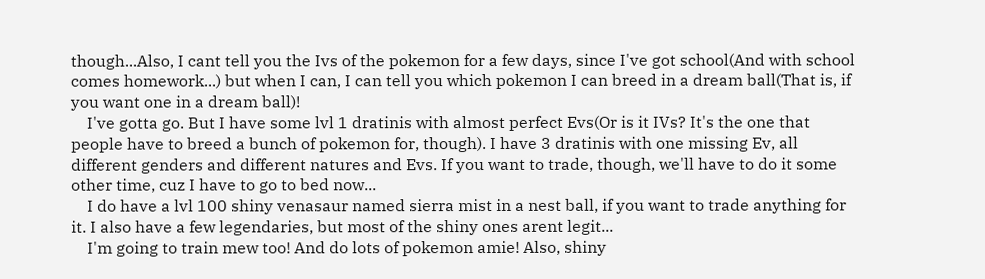though...Also, I cant tell you the Ivs of the pokemon for a few days, since I've got school(And with school comes homework...) but when I can, I can tell you which pokemon I can breed in a dream ball(That is, if you want one in a dream ball)!
    I've gotta go. But I have some lvl 1 dratinis with almost perfect Evs(Or is it IVs? It's the one that people have to breed a bunch of pokemon for, though). I have 3 dratinis with one missing Ev, all different genders and different natures and Evs. If you want to trade, though, we'll have to do it some other time, cuz I have to go to bed now...
    I do have a lvl 100 shiny venasaur named sierra mist in a nest ball, if you want to trade anything for it. I also have a few legendaries, but most of the shiny ones arent legit...
    I'm going to train mew too! And do lots of pokemon amie! Also, shiny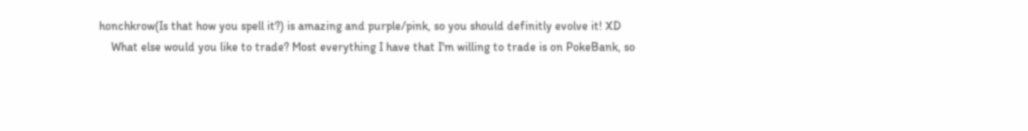honchkrow(Is that how you spell it?) is amazing and purple/pink, so you should definitly evolve it! XD
    What else would you like to trade? Most everything I have that I'm willing to trade is on PokeBank, so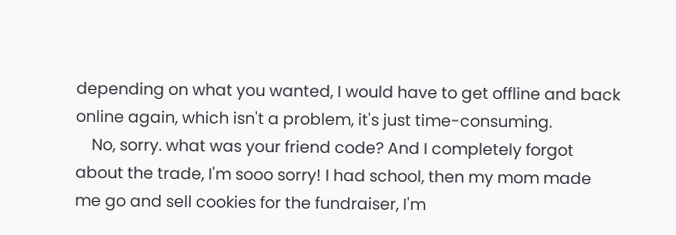depending on what you wanted, I would have to get offline and back online again, which isn't a problem, it's just time-consuming.
    No, sorry. what was your friend code? And I completely forgot about the trade, I'm sooo sorry! I had school, then my mom made me go and sell cookies for the fundraiser, I'm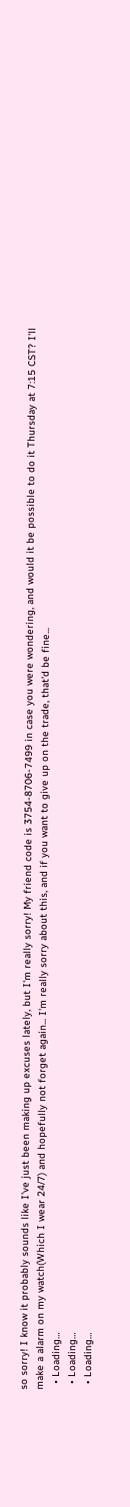so sorry! I know it probably sounds like I've just been making up excuses lately, but I'm really sorry! My friend code is 3754-8706-7499 in case you were wondering, and would it be possible to do it Thursday at 7:15 CST? I'll make a alarm on my watch(Which I wear 24/7) and hopefully not forget again... I'm really sorry about this, and if you want to give up on the trade, that'd be fine...
  • Loading…
  • Loading…
  • Loading…